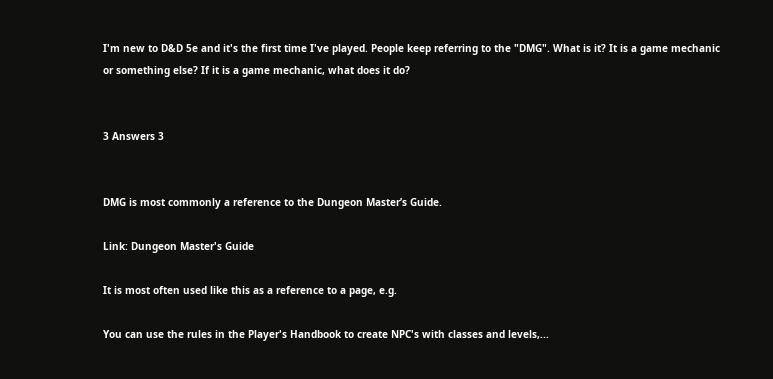I'm new to D&D 5e and it's the first time I've played. People keep referring to the "DMG". What is it? It is a game mechanic or something else? If it is a game mechanic, what does it do?


3 Answers 3


DMG is most commonly a reference to the Dungeon Master’s Guide.

Link: Dungeon Master's Guide

It is most often used like this as a reference to a page, e.g.

You can use the rules in the Player's Handbook to create NPC's with classes and levels,...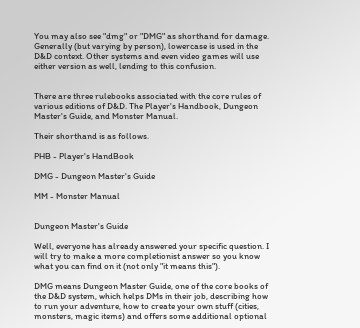You may also see "dmg" or "DMG" as shorthand for damage. Generally (but varying by person), lowercase is used in the D&D context. Other systems and even video games will use either version as well, lending to this confusion.


There are three rulebooks associated with the core rules of various editions of D&D. The Player's Handbook, Dungeon Master's Guide, and Monster Manual.

Their shorthand is as follows.

PHB - Player's HandBook

DMG - Dungeon Master's Guide

MM - Monster Manual


Dungeon Master's Guide

Well, everyone has already answered your specific question. I will try to make a more completionist answer so you know what you can find on it (not only "it means this").

DMG means Dungeon Master Guide, one of the core books of the D&D system, which helps DMs in their job, describing how to run your adventure, how to create your own stuff (cities, monsters, magic items) and offers some additional optional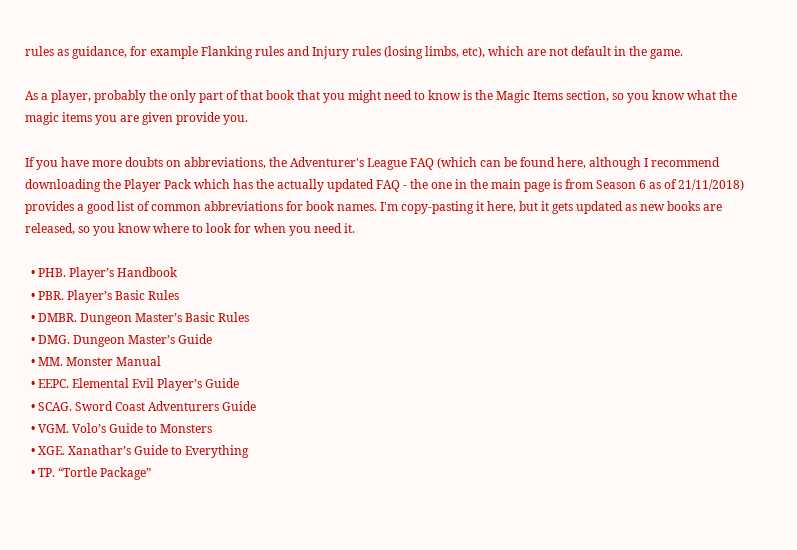rules as guidance, for example Flanking rules and Injury rules (losing limbs, etc), which are not default in the game.

As a player, probably the only part of that book that you might need to know is the Magic Items section, so you know what the magic items you are given provide you.

If you have more doubts on abbreviations, the Adventurer's League FAQ (which can be found here, although I recommend downloading the Player Pack which has the actually updated FAQ - the one in the main page is from Season 6 as of 21/11/2018) provides a good list of common abbreviations for book names. I'm copy-pasting it here, but it gets updated as new books are released, so you know where to look for when you need it.

  • PHB. Player’s Handbook
  • PBR. Player’s Basic Rules
  • DMBR. Dungeon Master’s Basic Rules
  • DMG. Dungeon Master’s Guide
  • MM. Monster Manual
  • EEPC. Elemental Evil Player’s Guide
  • SCAG. Sword Coast Adventurers Guide
  • VGM. Volo’s Guide to Monsters
  • XGE. Xanathar’s Guide to Everything
  • TP. “Tortle Package”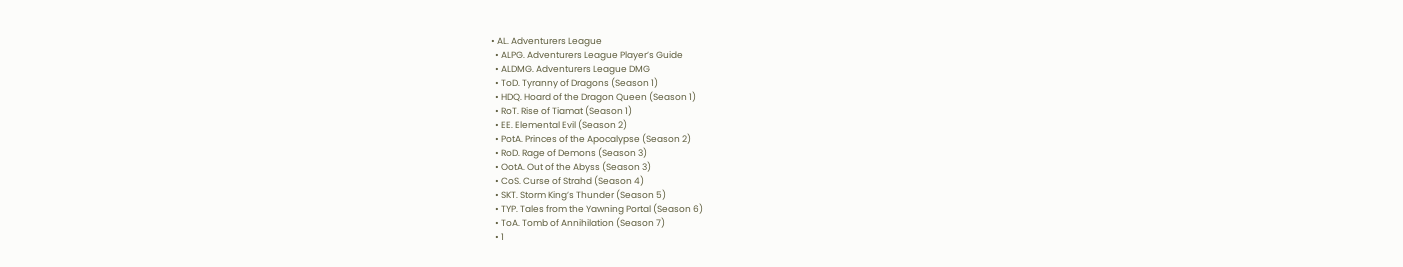• AL. Adventurers League
  • ALPG. Adventurers League Player’s Guide
  • ALDMG. Adventurers League DMG
  • ToD. Tyranny of Dragons (Season 1)
  • HDQ. Hoard of the Dragon Queen (Season 1)
  • RoT. Rise of Tiamat (Season 1)
  • EE. Elemental Evil (Season 2)
  • PotA. Princes of the Apocalypse (Season 2)
  • RoD. Rage of Demons (Season 3)
  • OotA. Out of the Abyss (Season 3)
  • CoS. Curse of Strahd (Season 4)
  • SKT. Storm King’s Thunder (Season 5)
  • TYP. Tales from the Yawning Portal (Season 6)
  • ToA. Tomb of Annihilation (Season 7)
  • 1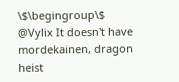\$\begingroup\$ @Vylix It doesn't have mordekainen, dragon heist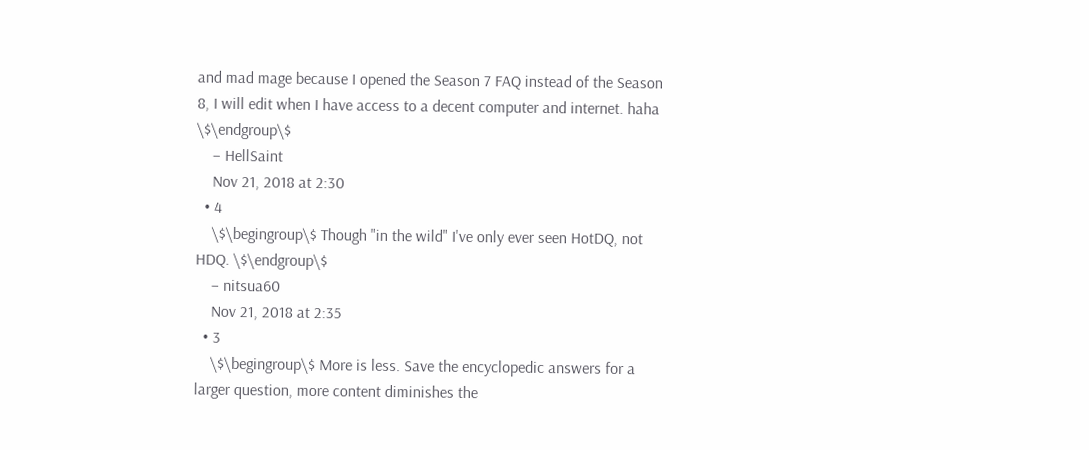and mad mage because I opened the Season 7 FAQ instead of the Season 8, I will edit when I have access to a decent computer and internet. haha \$\endgroup\$
    – HellSaint
    Nov 21, 2018 at 2:30
  • 4
    \$\begingroup\$ Though "in the wild" I've only ever seen HotDQ, not HDQ. \$\endgroup\$
    – nitsua60
    Nov 21, 2018 at 2:35
  • 3
    \$\begingroup\$ More is less. Save the encyclopedic answers for a larger question, more content diminishes the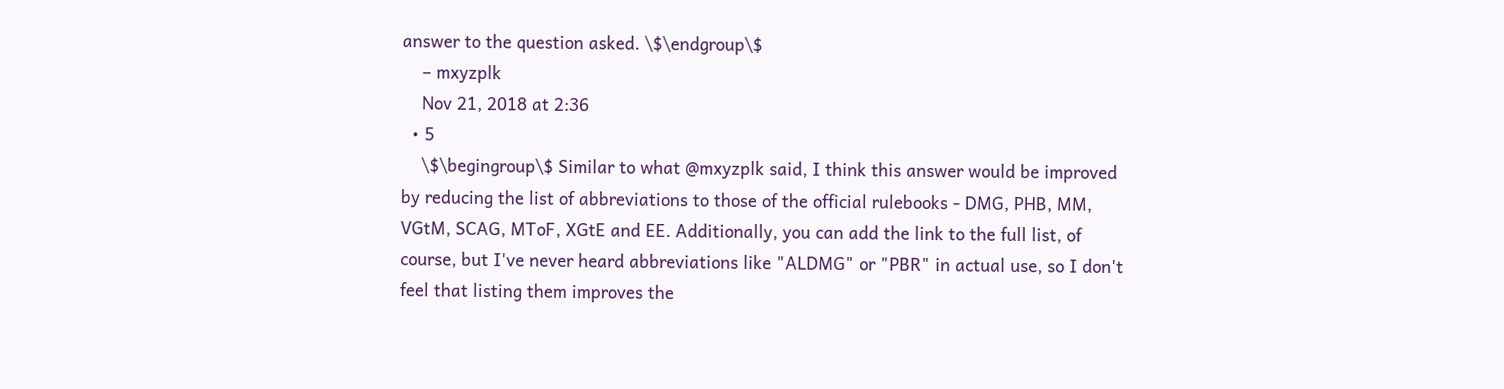answer to the question asked. \$\endgroup\$
    – mxyzplk
    Nov 21, 2018 at 2:36
  • 5
    \$\begingroup\$ Similar to what @mxyzplk said, I think this answer would be improved by reducing the list of abbreviations to those of the official rulebooks - DMG, PHB, MM, VGtM, SCAG, MToF, XGtE and EE. Additionally, you can add the link to the full list, of course, but I've never heard abbreviations like "ALDMG" or "PBR" in actual use, so I don't feel that listing them improves the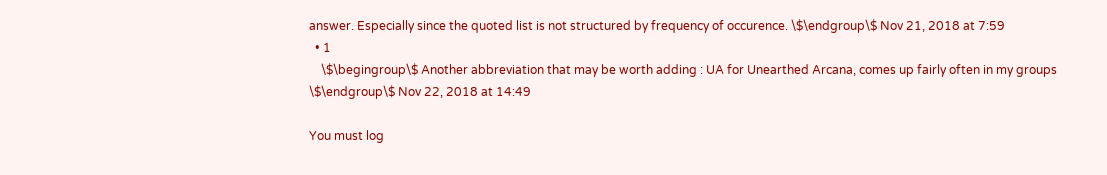answer. Especially since the quoted list is not structured by frequency of occurence. \$\endgroup\$ Nov 21, 2018 at 7:59
  • 1
    \$\begingroup\$ Another abbreviation that may be worth adding : UA for Unearthed Arcana, comes up fairly often in my groups \$\endgroup\$ Nov 22, 2018 at 14:49

You must log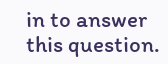in to answer this question.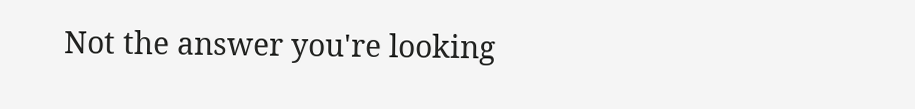Not the answer you're looking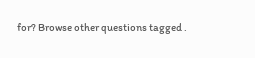for? Browse other questions tagged .